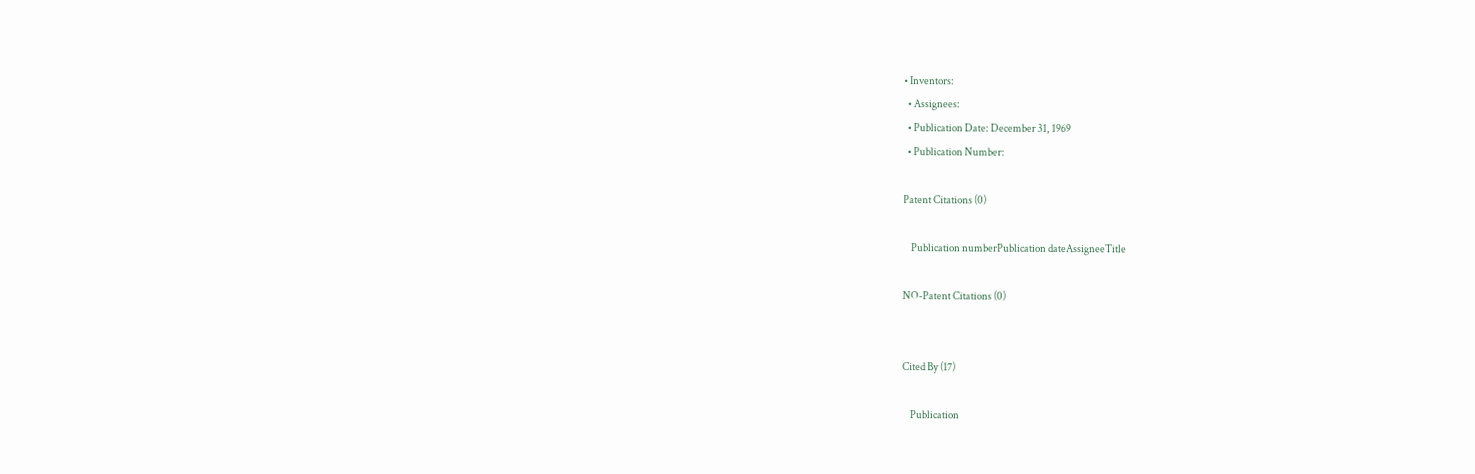• Inventors:
  • Assignees:
  • Publication Date: December 31, 1969
  • Publication Number:

Patent Citations (0)

    Publication numberPublication dateAssigneeTitle

NO-Patent Citations (0)


Cited By (17)

    Publication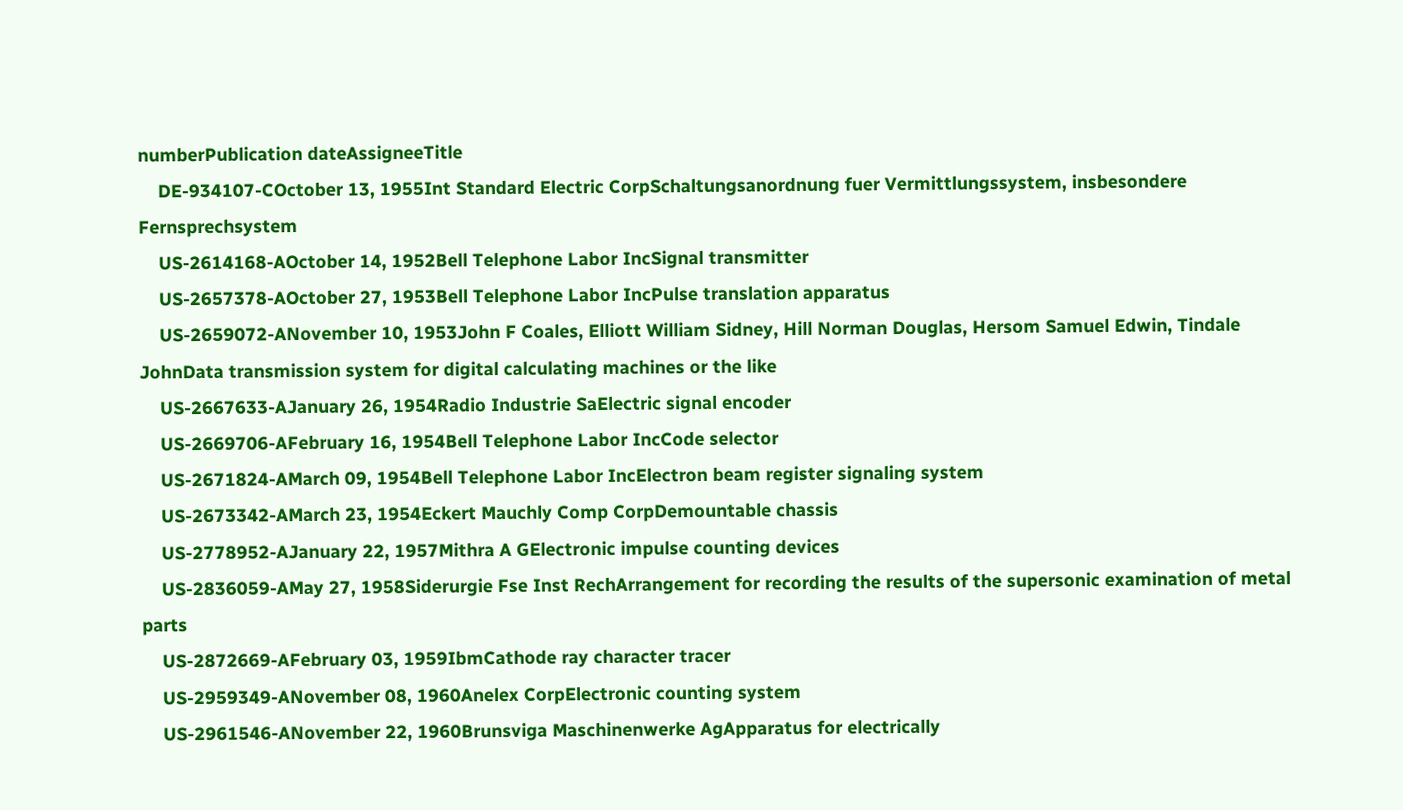numberPublication dateAssigneeTitle
    DE-934107-COctober 13, 1955Int Standard Electric CorpSchaltungsanordnung fuer Vermittlungssystem, insbesondere Fernsprechsystem
    US-2614168-AOctober 14, 1952Bell Telephone Labor IncSignal transmitter
    US-2657378-AOctober 27, 1953Bell Telephone Labor IncPulse translation apparatus
    US-2659072-ANovember 10, 1953John F Coales, Elliott William Sidney, Hill Norman Douglas, Hersom Samuel Edwin, Tindale JohnData transmission system for digital calculating machines or the like
    US-2667633-AJanuary 26, 1954Radio Industrie SaElectric signal encoder
    US-2669706-AFebruary 16, 1954Bell Telephone Labor IncCode selector
    US-2671824-AMarch 09, 1954Bell Telephone Labor IncElectron beam register signaling system
    US-2673342-AMarch 23, 1954Eckert Mauchly Comp CorpDemountable chassis
    US-2778952-AJanuary 22, 1957Mithra A GElectronic impulse counting devices
    US-2836059-AMay 27, 1958Siderurgie Fse Inst RechArrangement for recording the results of the supersonic examination of metal parts
    US-2872669-AFebruary 03, 1959IbmCathode ray character tracer
    US-2959349-ANovember 08, 1960Anelex CorpElectronic counting system
    US-2961546-ANovember 22, 1960Brunsviga Maschinenwerke AgApparatus for electrically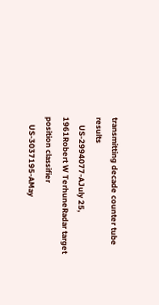transmitting decade counter tube results
    US-2994077-AJuly 25, 1961Robert W TerhuneRadar target position classifier
    US-3037195-AMay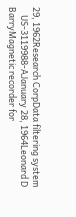29, 1962Research CorpData filtering system
    US-3119988-AJanuary 28, 1964Leonard D BarryMagnetic recorder for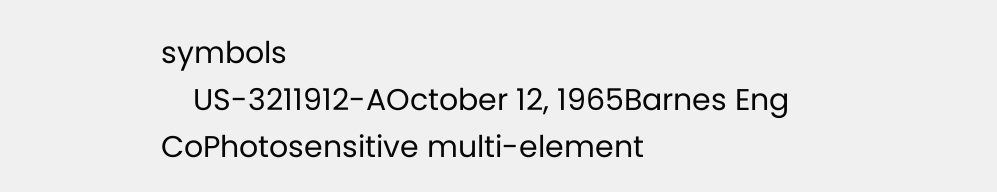symbols
    US-3211912-AOctober 12, 1965Barnes Eng CoPhotosensitive multi-element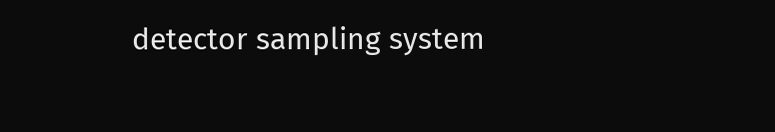detector sampling system